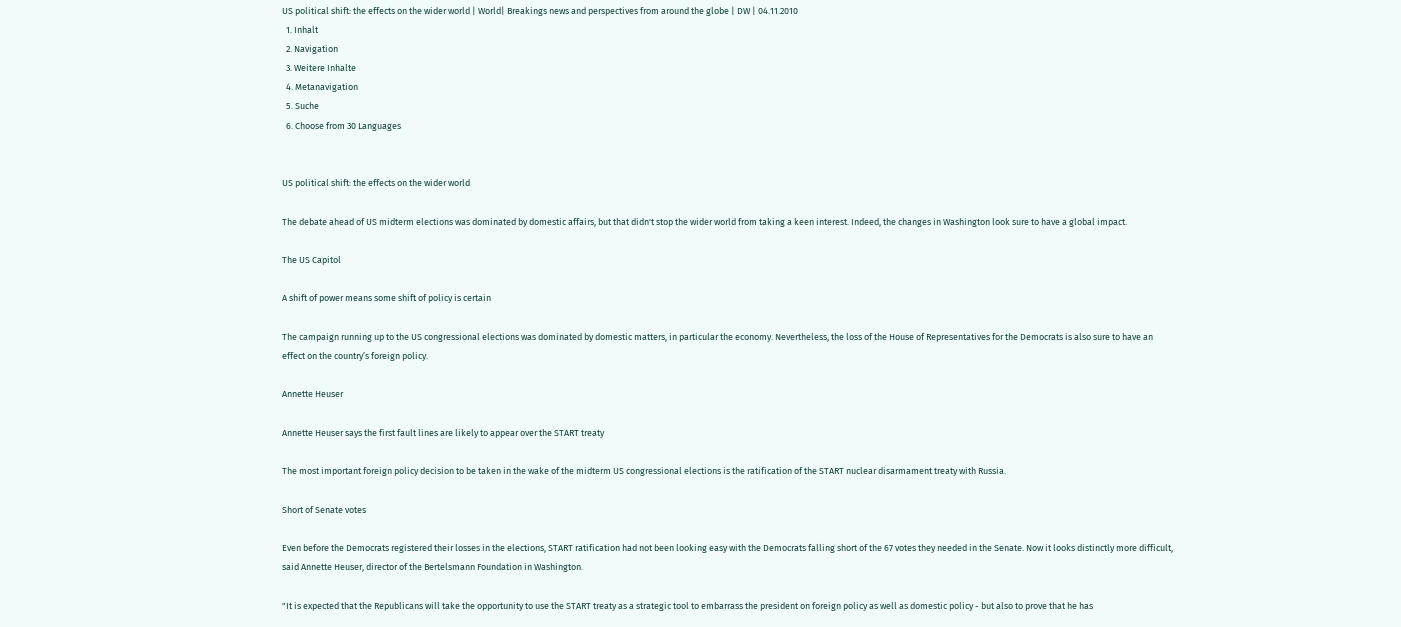US political shift: the effects on the wider world | World| Breakings news and perspectives from around the globe | DW | 04.11.2010
  1. Inhalt
  2. Navigation
  3. Weitere Inhalte
  4. Metanavigation
  5. Suche
  6. Choose from 30 Languages


US political shift: the effects on the wider world

The debate ahead of US midterm elections was dominated by domestic affairs, but that didn't stop the wider world from taking a keen interest. Indeed, the changes in Washington look sure to have a global impact.

The US Capitol

A shift of power means some shift of policy is certain

The campaign running up to the US congressional elections was dominated by domestic matters, in particular the economy. Nevertheless, the loss of the House of Representatives for the Democrats is also sure to have an effect on the country’s foreign policy.

Annette Heuser

Annette Heuser says the first fault lines are likely to appear over the START treaty

The most important foreign policy decision to be taken in the wake of the midterm US congressional elections is the ratification of the START nuclear disarmament treaty with Russia.

Short of Senate votes

Even before the Democrats registered their losses in the elections, START ratification had not been looking easy with the Democrats falling short of the 67 votes they needed in the Senate. Now it looks distinctly more difficult, said Annette Heuser, director of the Bertelsmann Foundation in Washington.

"It is expected that the Republicans will take the opportunity to use the START treaty as a strategic tool to embarrass the president on foreign policy as well as domestic policy - but also to prove that he has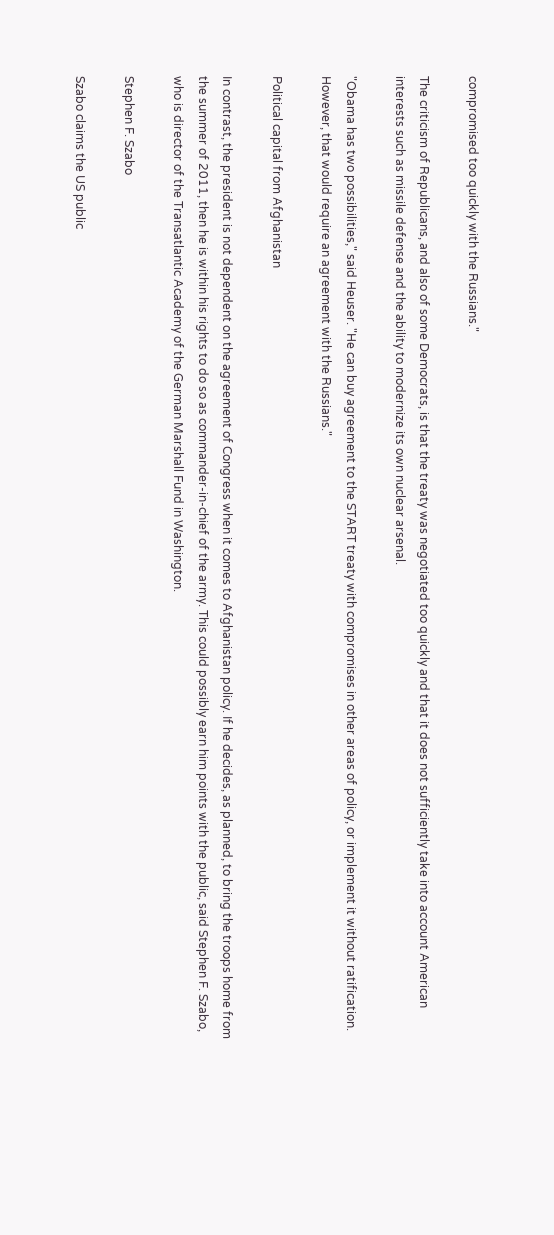compromised too quickly with the Russians."

The criticism of Republicans, and also of some Democrats, is that the treaty was negotiated too quickly and that it does not sufficiently take into account American interests such as missile defense and the ability to modernize its own nuclear arsenal.

"Obama has two possibilities," said Heuser. "He can buy agreement to the START treaty with compromises in other areas of policy, or implement it without ratification. However, that would require an agreement with the Russians."

Political capital from Afghanistan

In contrast, the president is not dependent on the agreement of Congress when it comes to Afghanistan policy. If he decides, as planned, to bring the troops home from the summer of 2011, then he is within his rights to do so as commander-in-chief of the army. This could possibly earn him points with the public, said Stephen F. Szabo, who is director of the Transatlantic Academy of the German Marshall Fund in Washington.

Stephen F. Szabo

Szabo claims the US public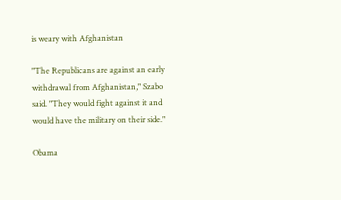is weary with Afghanistan

"The Republicans are against an early withdrawal from Afghanistan," Szabo said. "They would fight against it and would have the military on their side."

Obama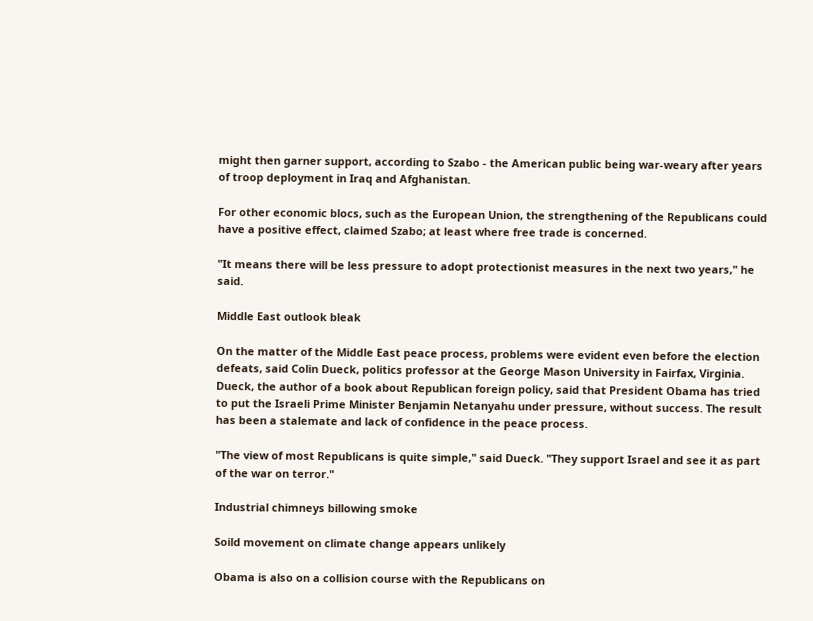might then garner support, according to Szabo - the American public being war-weary after years of troop deployment in Iraq and Afghanistan.

For other economic blocs, such as the European Union, the strengthening of the Republicans could have a positive effect, claimed Szabo; at least where free trade is concerned.

"It means there will be less pressure to adopt protectionist measures in the next two years," he said.

Middle East outlook bleak

On the matter of the Middle East peace process, problems were evident even before the election defeats, said Colin Dueck, politics professor at the George Mason University in Fairfax, Virginia. Dueck, the author of a book about Republican foreign policy, said that President Obama has tried to put the Israeli Prime Minister Benjamin Netanyahu under pressure, without success. The result has been a stalemate and lack of confidence in the peace process.

"The view of most Republicans is quite simple," said Dueck. "They support Israel and see it as part of the war on terror."

Industrial chimneys billowing smoke

Soild movement on climate change appears unlikely

Obama is also on a collision course with the Republicans on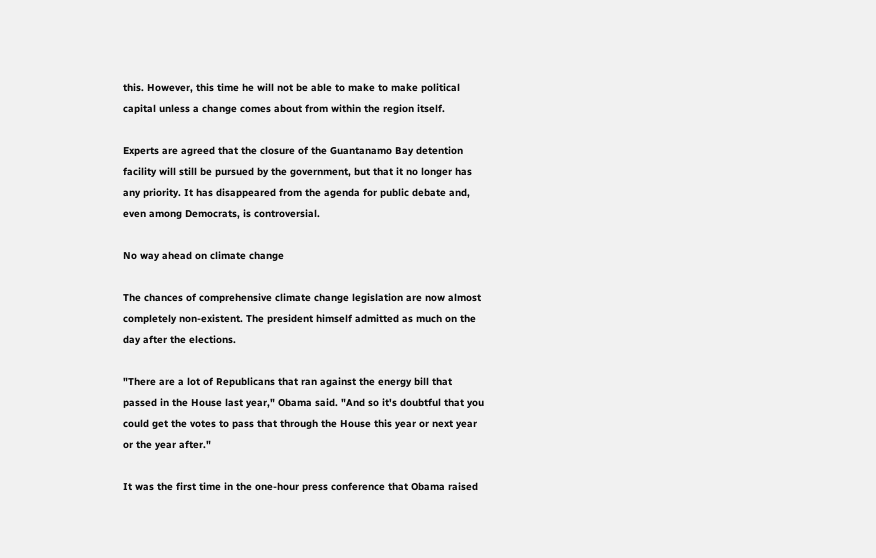this. However, this time he will not be able to make to make political capital unless a change comes about from within the region itself.

Experts are agreed that the closure of the Guantanamo Bay detention facility will still be pursued by the government, but that it no longer has any priority. It has disappeared from the agenda for public debate and, even among Democrats, is controversial.

No way ahead on climate change

The chances of comprehensive climate change legislation are now almost completely non-existent. The president himself admitted as much on the day after the elections.

"There are a lot of Republicans that ran against the energy bill that passed in the House last year," Obama said. "And so it's doubtful that you could get the votes to pass that through the House this year or next year or the year after."

It was the first time in the one-hour press conference that Obama raised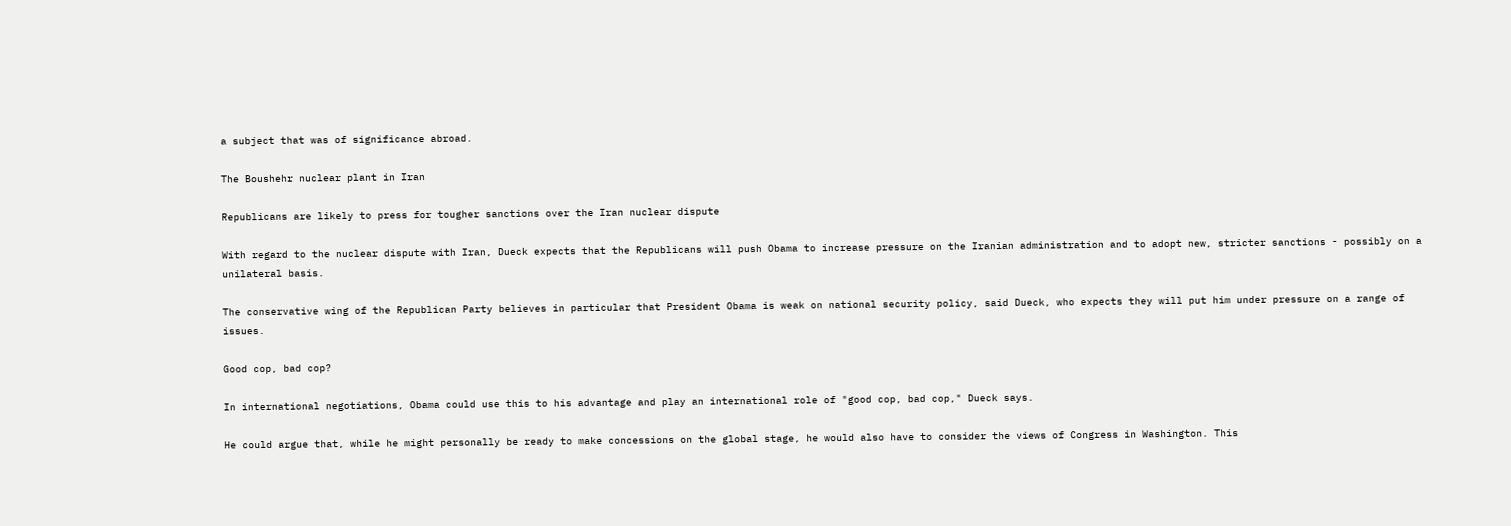a subject that was of significance abroad.

The Boushehr nuclear plant in Iran

Republicans are likely to press for tougher sanctions over the Iran nuclear dispute

With regard to the nuclear dispute with Iran, Dueck expects that the Republicans will push Obama to increase pressure on the Iranian administration and to adopt new, stricter sanctions - possibly on a unilateral basis.

The conservative wing of the Republican Party believes in particular that President Obama is weak on national security policy, said Dueck, who expects they will put him under pressure on a range of issues.

Good cop, bad cop?

In international negotiations, Obama could use this to his advantage and play an international role of "good cop, bad cop," Dueck says.

He could argue that, while he might personally be ready to make concessions on the global stage, he would also have to consider the views of Congress in Washington. This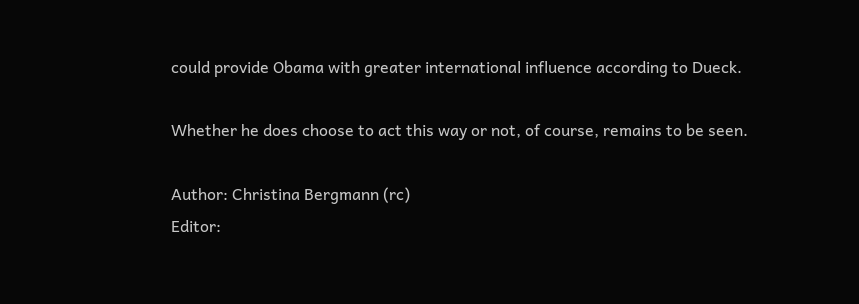could provide Obama with greater international influence according to Dueck.

Whether he does choose to act this way or not, of course, remains to be seen.

Author: Christina Bergmann (rc)
Editor: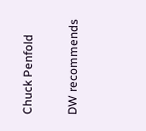Chuck Penfold

DW recommends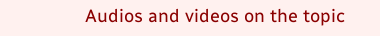Audios and videos on the topic